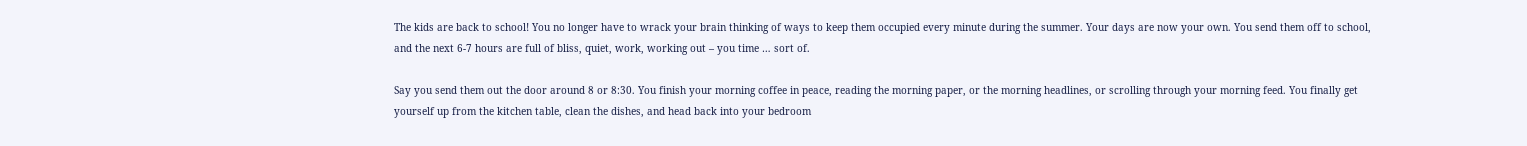The kids are back to school! You no longer have to wrack your brain thinking of ways to keep them occupied every minute during the summer. Your days are now your own. You send them off to school, and the next 6-7 hours are full of bliss, quiet, work, working out – you time … sort of.

Say you send them out the door around 8 or 8:30. You finish your morning coffee in peace, reading the morning paper, or the morning headlines, or scrolling through your morning feed. You finally get yourself up from the kitchen table, clean the dishes, and head back into your bedroom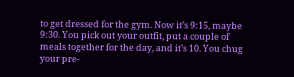to get dressed for the gym. Now it’s 9:15, maybe 9:30. You pick out your outfit, put a couple of meals together for the day, and it’s 10. You chug your pre-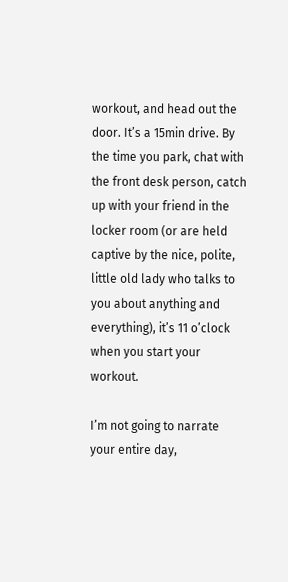workout, and head out the door. It’s a 15min drive. By the time you park, chat with the front desk person, catch up with your friend in the locker room (or are held captive by the nice, polite, little old lady who talks to you about anything and everything), it’s 11 o’clock when you start your workout.

I’m not going to narrate your entire day,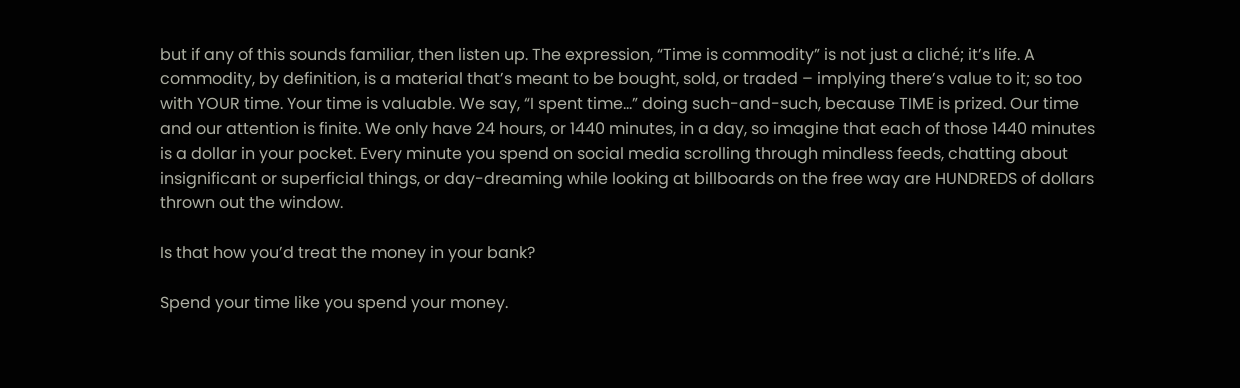but if any of this sounds familiar, then listen up. The expression, “Time is commodity” is not just a cliché; it’s life. A commodity, by definition, is a material that’s meant to be bought, sold, or traded – implying there’s value to it; so too with YOUR time. Your time is valuable. We say, “I spent time…” doing such-and-such, because TIME is prized. Our time and our attention is finite. We only have 24 hours, or 1440 minutes, in a day, so imagine that each of those 1440 minutes is a dollar in your pocket. Every minute you spend on social media scrolling through mindless feeds, chatting about insignificant or superficial things, or day-dreaming while looking at billboards on the free way are HUNDREDS of dollars thrown out the window.

Is that how you’d treat the money in your bank?

Spend your time like you spend your money.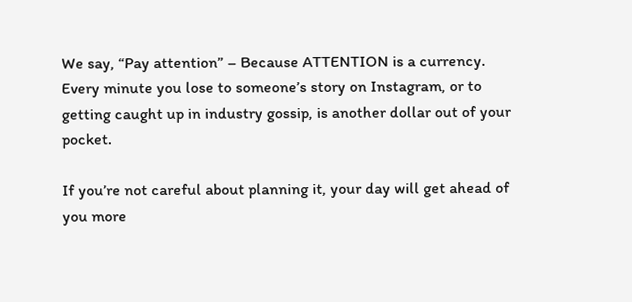We say, “Pay attention” – Because ATTENTION is a currency. Every minute you lose to someone’s story on Instagram, or to getting caught up in industry gossip, is another dollar out of your pocket.

If you’re not careful about planning it, your day will get ahead of you more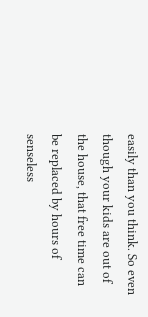easily than you think. So even though your kids are out of the house, that free time can be replaced by hours of senseless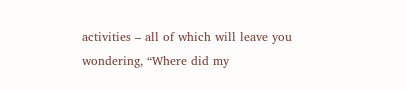activities – all of which will leave you wondering, “Where did my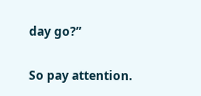day go?”

So pay attention.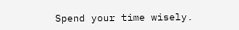Spend your time wisely.